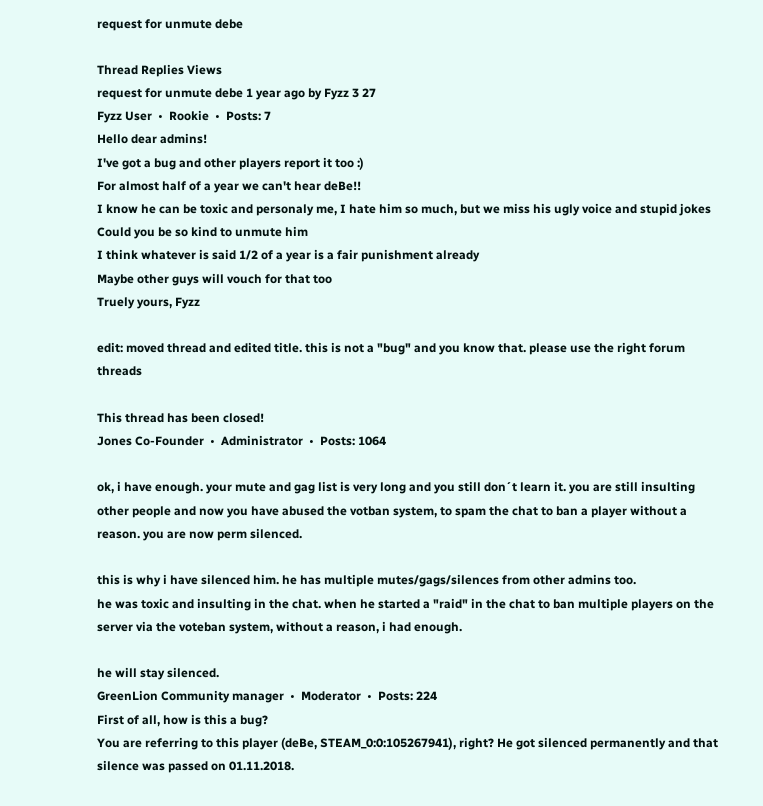request for unmute debe

Thread Replies Views
request for unmute debe 1 year ago by Fyzz 3 27
Fyzz User  •  Rookie  •  Posts: 7
Hello dear admins!
I've got a bug and other players report it too :)
For almost half of a year we can't hear deBe!!
I know he can be toxic and personaly me, I hate him so much, but we miss his ugly voice and stupid jokes
Could you be so kind to unmute him
I think whatever is said 1/2 of a year is a fair punishment already
Maybe other guys will vouch for that too
Truely yours, Fyzz

edit: moved thread and edited title. this is not a "bug" and you know that. please use the right forum threads

This thread has been closed!
Jones Co-Founder  •  Administrator  •  Posts: 1064

ok, i have enough. your mute and gag list is very long and you still don´t learn it. you are still insulting other people and now you have abused the votban system, to spam the chat to ban a player without a reason. you are now perm silenced.

this is why i have silenced him. he has multiple mutes/gags/silences from other admins too.
he was toxic and insulting in the chat. when he started a "raid" in the chat to ban multiple players on the server via the voteban system, without a reason, i had enough.

he will stay silenced.
GreenLion Community manager  •  Moderator  •  Posts: 224
First of all, how is this a bug?
You are referring to this player (deBe, STEAM_0:0:105267941), right? He got silenced permanently and that silence was passed on 01.11.2018.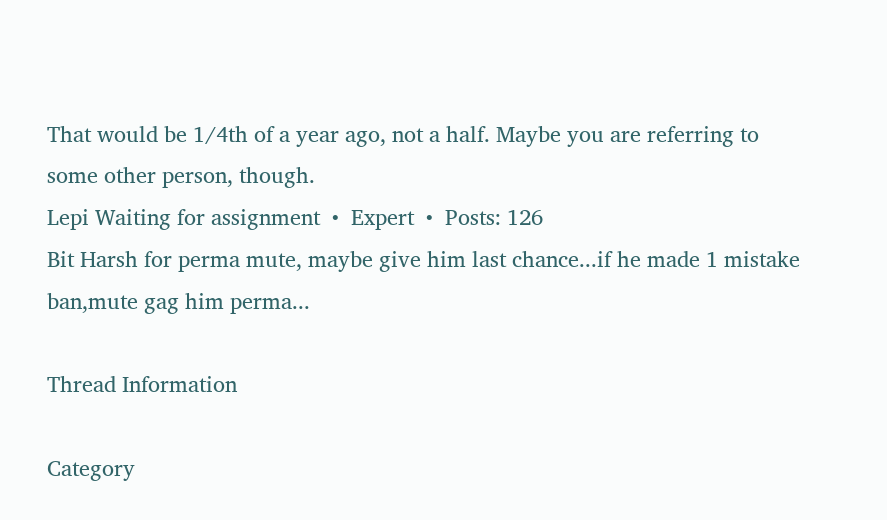That would be 1/4th of a year ago, not a half. Maybe you are referring to some other person, though.
Lepi Waiting for assignment  •  Expert  •  Posts: 126
Bit Harsh for perma mute, maybe give him last chance...if he made 1 mistake ban,mute gag him perma...

Thread Information

Category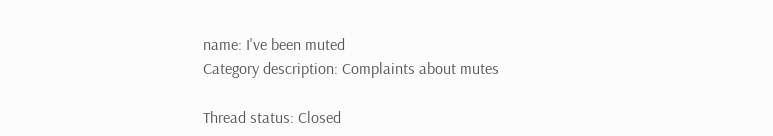name: I've been muted
Category description: Complaints about mutes

Thread status: Closed